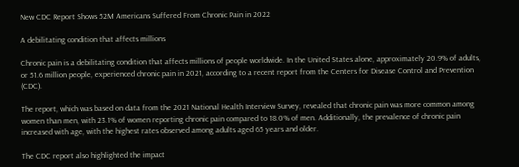New CDC Report Shows 52M Americans Suffered From Chronic Pain in 2022

A debilitating condition that affects millions

Chronic pain is a debilitating condition that affects millions of people worldwide. In the United States alone, approximately 20.9% of adults, or 51.6 million people, experienced chronic pain in 2021, according to a recent report from the Centers for Disease Control and Prevention (CDC).

The report, which was based on data from the 2021 National Health Interview Survey, revealed that chronic pain was more common among women than men, with 23.1% of women reporting chronic pain compared to 18.0% of men. Additionally, the prevalence of chronic pain increased with age, with the highest rates observed among adults aged 65 years and older.

The CDC report also highlighted the impact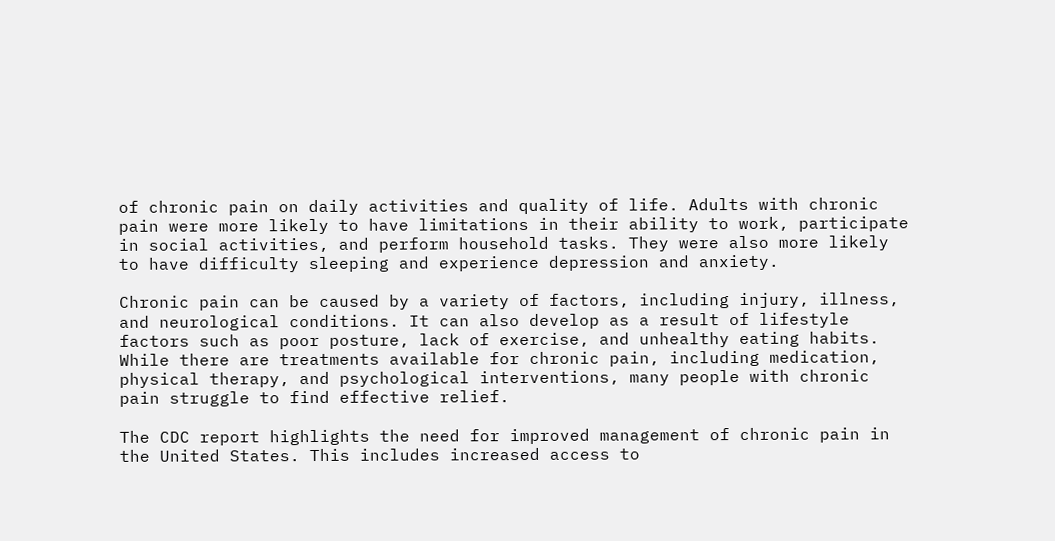of chronic pain on daily activities and quality of life. Adults with chronic pain were more likely to have limitations in their ability to work, participate in social activities, and perform household tasks. They were also more likely to have difficulty sleeping and experience depression and anxiety.

Chronic pain can be caused by a variety of factors, including injury, illness, and neurological conditions. It can also develop as a result of lifestyle factors such as poor posture, lack of exercise, and unhealthy eating habits. While there are treatments available for chronic pain, including medication, physical therapy, and psychological interventions, many people with chronic pain struggle to find effective relief.

The CDC report highlights the need for improved management of chronic pain in the United States. This includes increased access to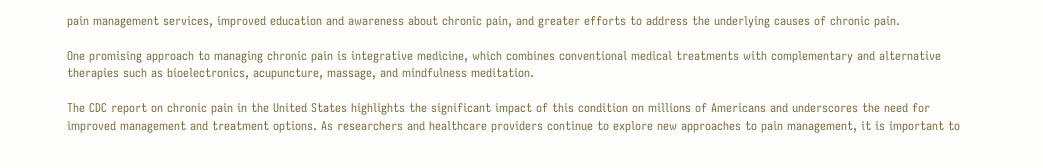pain management services, improved education and awareness about chronic pain, and greater efforts to address the underlying causes of chronic pain.

One promising approach to managing chronic pain is integrative medicine, which combines conventional medical treatments with complementary and alternative therapies such as bioelectronics, acupuncture, massage, and mindfulness meditation.

The CDC report on chronic pain in the United States highlights the significant impact of this condition on millions of Americans and underscores the need for improved management and treatment options. As researchers and healthcare providers continue to explore new approaches to pain management, it is important to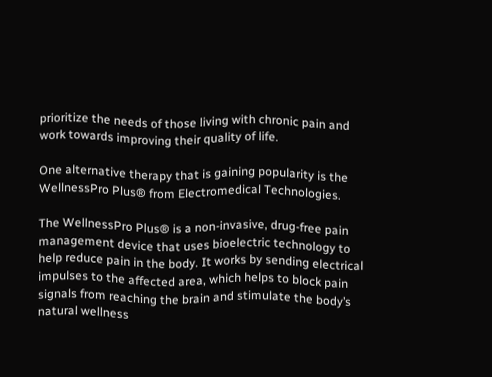prioritize the needs of those living with chronic pain and work towards improving their quality of life.

One alternative therapy that is gaining popularity is the WellnessPro Plus® from Electromedical Technologies.

The WellnessPro Plus® is a non-invasive, drug-free pain management device that uses bioelectric technology to help reduce pain in the body. It works by sending electrical impulses to the affected area, which helps to block pain signals from reaching the brain and stimulate the body’s natural wellness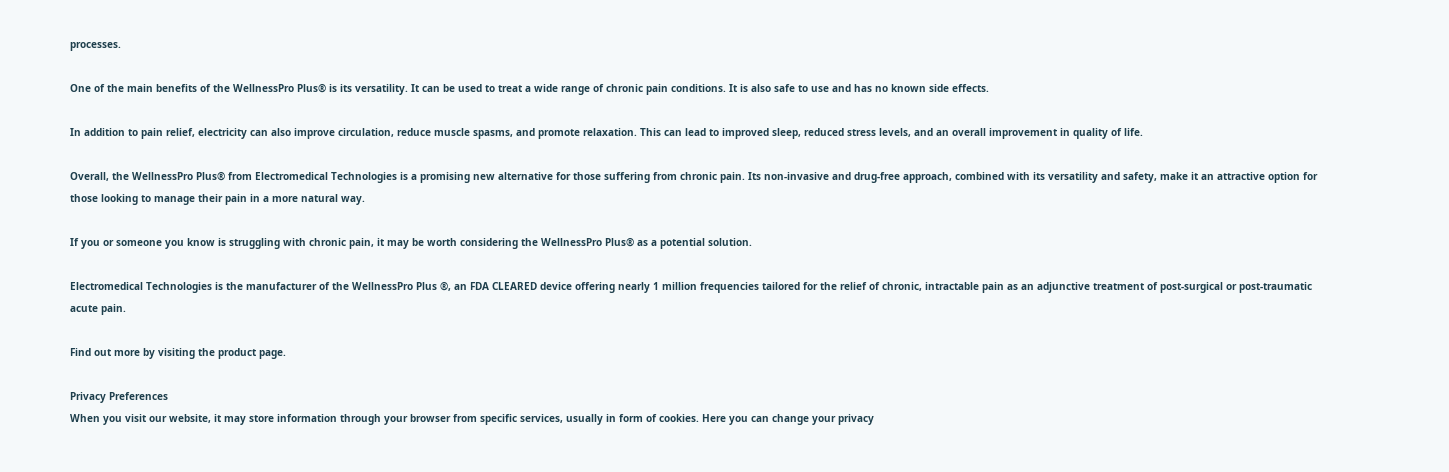processes.

One of the main benefits of the WellnessPro Plus® is its versatility. It can be used to treat a wide range of chronic pain conditions. It is also safe to use and has no known side effects.

In addition to pain relief, electricity can also improve circulation, reduce muscle spasms, and promote relaxation. This can lead to improved sleep, reduced stress levels, and an overall improvement in quality of life.

Overall, the WellnessPro Plus® from Electromedical Technologies is a promising new alternative for those suffering from chronic pain. Its non-invasive and drug-free approach, combined with its versatility and safety, make it an attractive option for those looking to manage their pain in a more natural way.

If you or someone you know is struggling with chronic pain, it may be worth considering the WellnessPro Plus® as a potential solution.

Electromedical Technologies is the manufacturer of the WellnessPro Plus ®, an FDA CLEARED device offering nearly 1 million frequencies tailored for the relief of chronic, intractable pain as an adjunctive treatment of post-surgical or post-traumatic acute pain.

Find out more by visiting the product page.

Privacy Preferences
When you visit our website, it may store information through your browser from specific services, usually in form of cookies. Here you can change your privacy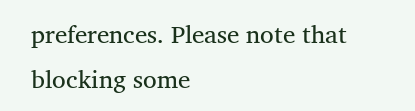preferences. Please note that blocking some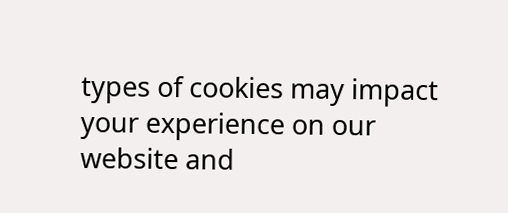types of cookies may impact your experience on our website and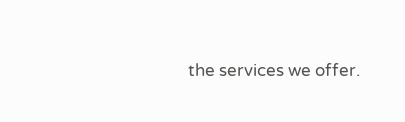the services we offer.